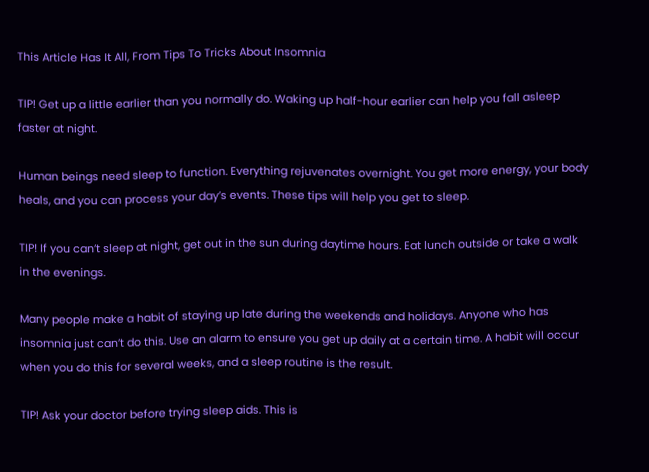This Article Has It All, From Tips To Tricks About Insomnia

TIP! Get up a little earlier than you normally do. Waking up half-hour earlier can help you fall asleep faster at night.

Human beings need sleep to function. Everything rejuvenates overnight. You get more energy, your body heals, and you can process your day’s events. These tips will help you get to sleep.

TIP! If you can’t sleep at night, get out in the sun during daytime hours. Eat lunch outside or take a walk in the evenings.

Many people make a habit of staying up late during the weekends and holidays. Anyone who has insomnia just can’t do this. Use an alarm to ensure you get up daily at a certain time. A habit will occur when you do this for several weeks, and a sleep routine is the result.

TIP! Ask your doctor before trying sleep aids. This is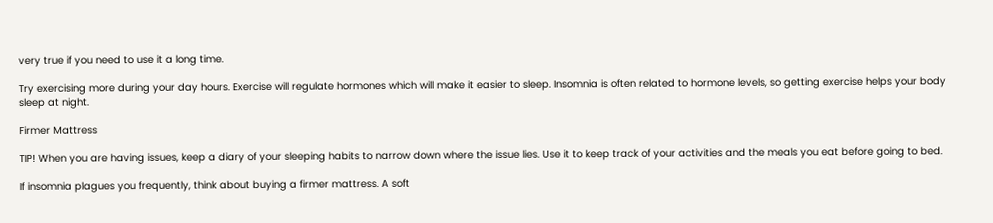very true if you need to use it a long time.

Try exercising more during your day hours. Exercise will regulate hormones which will make it easier to sleep. Insomnia is often related to hormone levels, so getting exercise helps your body sleep at night.

Firmer Mattress

TIP! When you are having issues, keep a diary of your sleeping habits to narrow down where the issue lies. Use it to keep track of your activities and the meals you eat before going to bed.

If insomnia plagues you frequently, think about buying a firmer mattress. A soft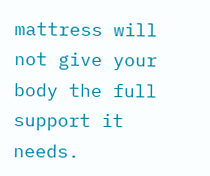mattress will not give your body the full support it needs.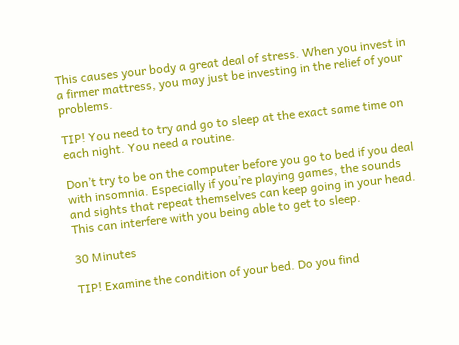This causes your body a great deal of stress. When you invest in a firmer mattress, you may just be investing in the relief of your problems.

TIP! You need to try and go to sleep at the exact same time on each night. You need a routine.

Don’t try to be on the computer before you go to bed if you deal with insomnia. Especially if you’re playing games, the sounds and sights that repeat themselves can keep going in your head. This can interfere with you being able to get to sleep.

30 Minutes

TIP! Examine the condition of your bed. Do you find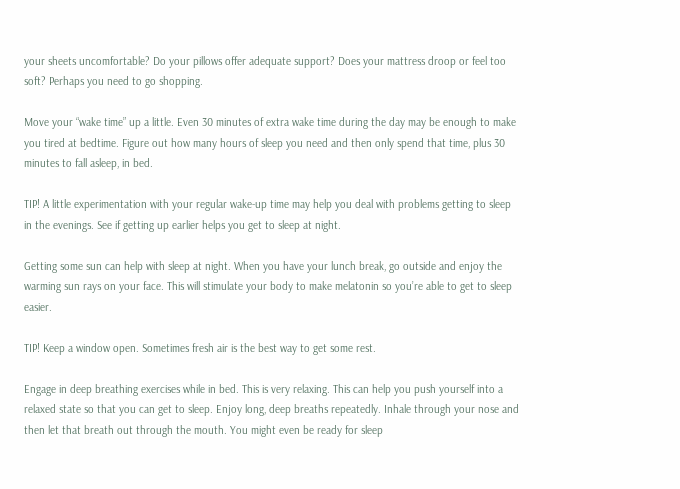your sheets uncomfortable? Do your pillows offer adequate support? Does your mattress droop or feel too soft? Perhaps you need to go shopping.

Move your “wake time” up a little. Even 30 minutes of extra wake time during the day may be enough to make you tired at bedtime. Figure out how many hours of sleep you need and then only spend that time, plus 30 minutes to fall asleep, in bed.

TIP! A little experimentation with your regular wake-up time may help you deal with problems getting to sleep in the evenings. See if getting up earlier helps you get to sleep at night.

Getting some sun can help with sleep at night. When you have your lunch break, go outside and enjoy the warming sun rays on your face. This will stimulate your body to make melatonin so you’re able to get to sleep easier.

TIP! Keep a window open. Sometimes fresh air is the best way to get some rest.

Engage in deep breathing exercises while in bed. This is very relaxing. This can help you push yourself into a relaxed state so that you can get to sleep. Enjoy long, deep breaths repeatedly. Inhale through your nose and then let that breath out through the mouth. You might even be ready for sleep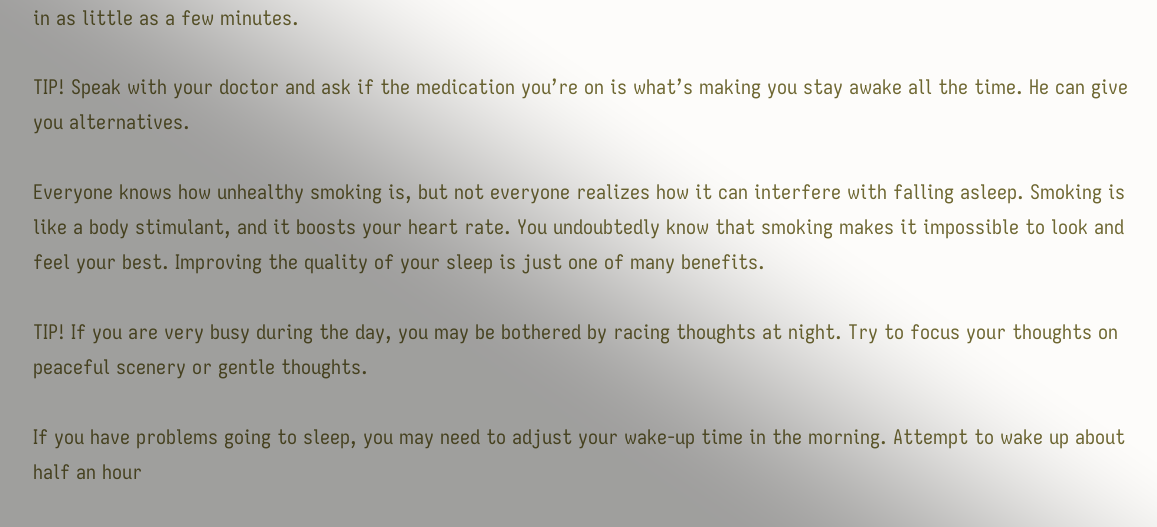in as little as a few minutes.

TIP! Speak with your doctor and ask if the medication you’re on is what’s making you stay awake all the time. He can give you alternatives.

Everyone knows how unhealthy smoking is, but not everyone realizes how it can interfere with falling asleep. Smoking is like a body stimulant, and it boosts your heart rate. You undoubtedly know that smoking makes it impossible to look and feel your best. Improving the quality of your sleep is just one of many benefits.

TIP! If you are very busy during the day, you may be bothered by racing thoughts at night. Try to focus your thoughts on peaceful scenery or gentle thoughts.

If you have problems going to sleep, you may need to adjust your wake-up time in the morning. Attempt to wake up about half an hour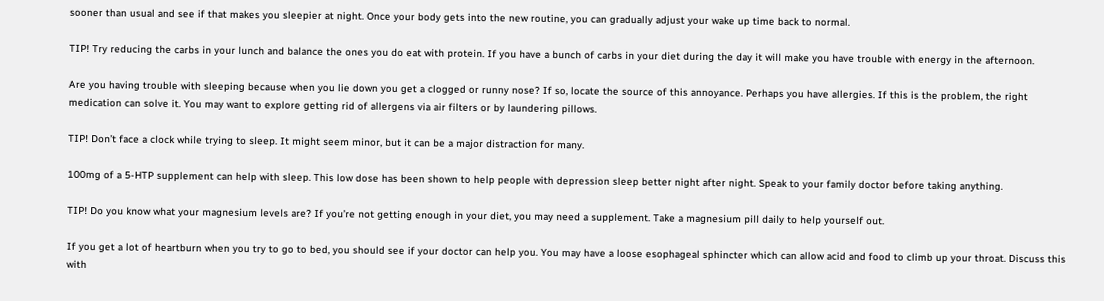sooner than usual and see if that makes you sleepier at night. Once your body gets into the new routine, you can gradually adjust your wake up time back to normal.

TIP! Try reducing the carbs in your lunch and balance the ones you do eat with protein. If you have a bunch of carbs in your diet during the day it will make you have trouble with energy in the afternoon.

Are you having trouble with sleeping because when you lie down you get a clogged or runny nose? If so, locate the source of this annoyance. Perhaps you have allergies. If this is the problem, the right medication can solve it. You may want to explore getting rid of allergens via air filters or by laundering pillows.

TIP! Don’t face a clock while trying to sleep. It might seem minor, but it can be a major distraction for many.

100mg of a 5-HTP supplement can help with sleep. This low dose has been shown to help people with depression sleep better night after night. Speak to your family doctor before taking anything.

TIP! Do you know what your magnesium levels are? If you’re not getting enough in your diet, you may need a supplement. Take a magnesium pill daily to help yourself out.

If you get a lot of heartburn when you try to go to bed, you should see if your doctor can help you. You may have a loose esophageal sphincter which can allow acid and food to climb up your throat. Discuss this with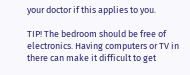your doctor if this applies to you.

TIP! The bedroom should be free of electronics. Having computers or TV in there can make it difficult to get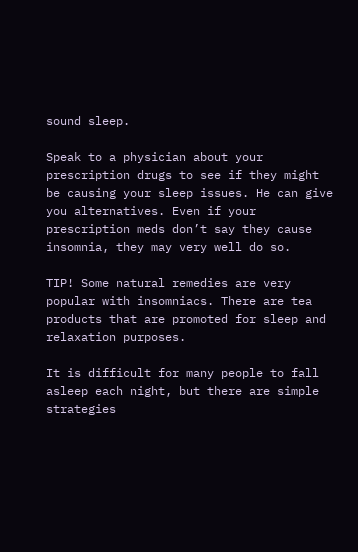sound sleep.

Speak to a physician about your prescription drugs to see if they might be causing your sleep issues. He can give you alternatives. Even if your prescription meds don’t say they cause insomnia, they may very well do so.

TIP! Some natural remedies are very popular with insomniacs. There are tea products that are promoted for sleep and relaxation purposes.

It is difficult for many people to fall asleep each night, but there are simple strategies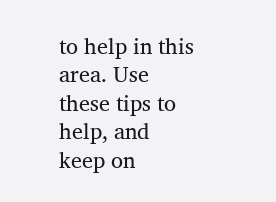to help in this area. Use these tips to help, and keep on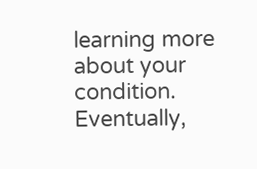learning more about your condition. Eventually,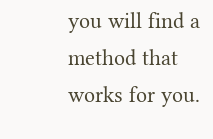you will find a method that works for you.